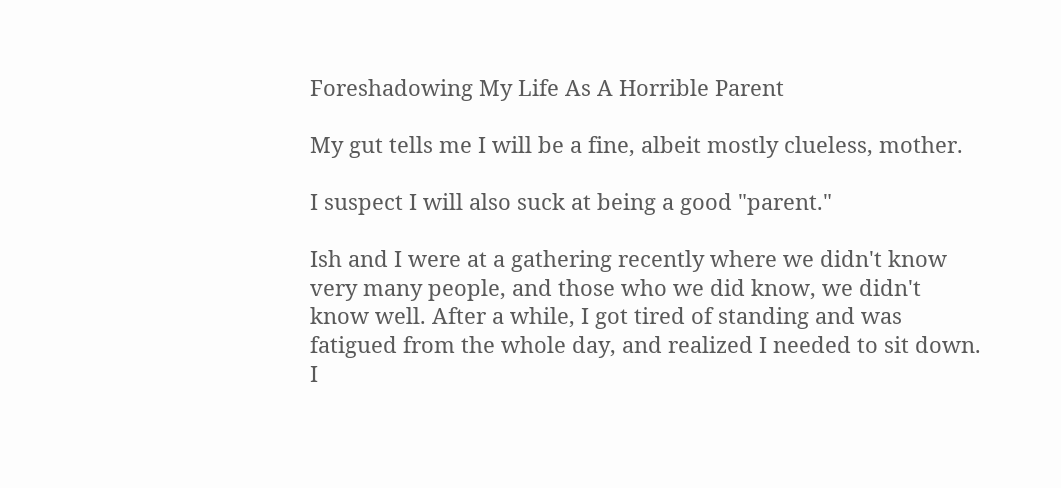Foreshadowing My Life As A Horrible Parent

My gut tells me I will be a fine, albeit mostly clueless, mother.

I suspect I will also suck at being a good "parent."

Ish and I were at a gathering recently where we didn't know very many people, and those who we did know, we didn't know well. After a while, I got tired of standing and was fatigued from the whole day, and realized I needed to sit down. I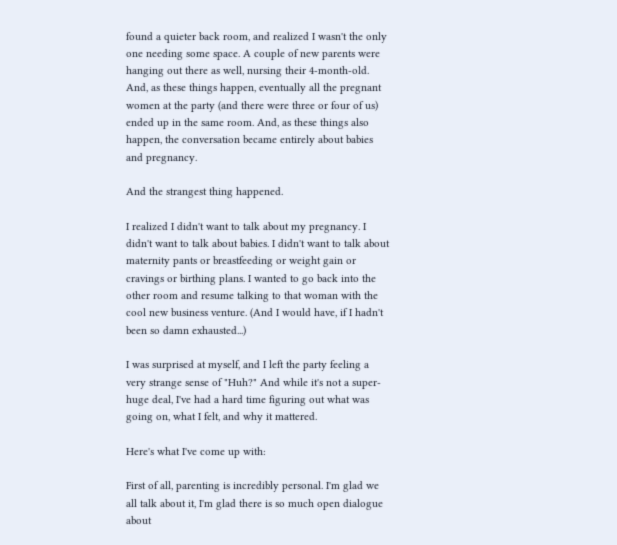found a quieter back room, and realized I wasn't the only one needing some space. A couple of new parents were hanging out there as well, nursing their 4-month-old. And, as these things happen, eventually all the pregnant women at the party (and there were three or four of us) ended up in the same room. And, as these things also happen, the conversation became entirely about babies and pregnancy.

And the strangest thing happened.

I realized I didn't want to talk about my pregnancy. I didn't want to talk about babies. I didn't want to talk about maternity pants or breastfeeding or weight gain or cravings or birthing plans. I wanted to go back into the other room and resume talking to that woman with the cool new business venture. (And I would have, if I hadn't been so damn exhausted...)

I was surprised at myself, and I left the party feeling a very strange sense of "Huh?" And while it's not a super-huge deal, I've had a hard time figuring out what was going on, what I felt, and why it mattered.

Here's what I've come up with:

First of all, parenting is incredibly personal. I'm glad we all talk about it, I'm glad there is so much open dialogue about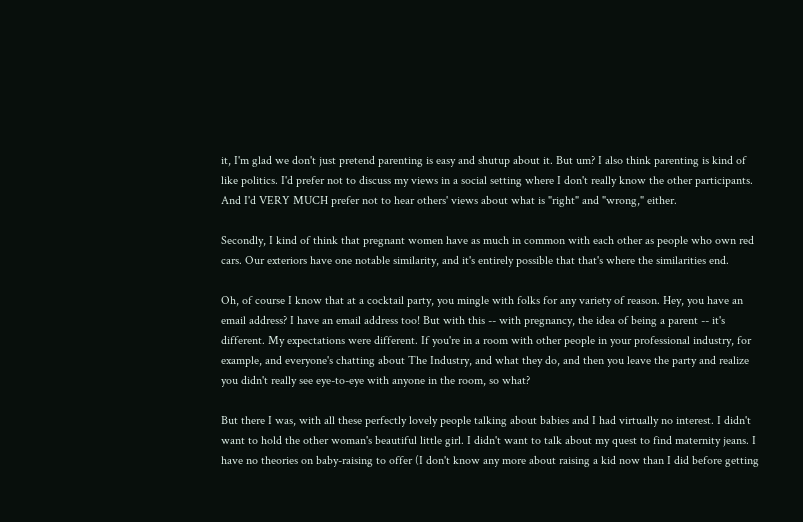it, I'm glad we don't just pretend parenting is easy and shutup about it. But um? I also think parenting is kind of like politics. I'd prefer not to discuss my views in a social setting where I don't really know the other participants. And I'd VERY MUCH prefer not to hear others' views about what is "right" and "wrong," either.

Secondly, I kind of think that pregnant women have as much in common with each other as people who own red cars. Our exteriors have one notable similarity, and it's entirely possible that that's where the similarities end.

Oh, of course I know that at a cocktail party, you mingle with folks for any variety of reason. Hey, you have an email address? I have an email address too! But with this -- with pregnancy, the idea of being a parent -- it's different. My expectations were different. If you're in a room with other people in your professional industry, for example, and everyone's chatting about The Industry, and what they do, and then you leave the party and realize you didn't really see eye-to-eye with anyone in the room, so what?

But there I was, with all these perfectly lovely people talking about babies and I had virtually no interest. I didn't want to hold the other woman's beautiful little girl. I didn't want to talk about my quest to find maternity jeans. I have no theories on baby-raising to offer (I don't know any more about raising a kid now than I did before getting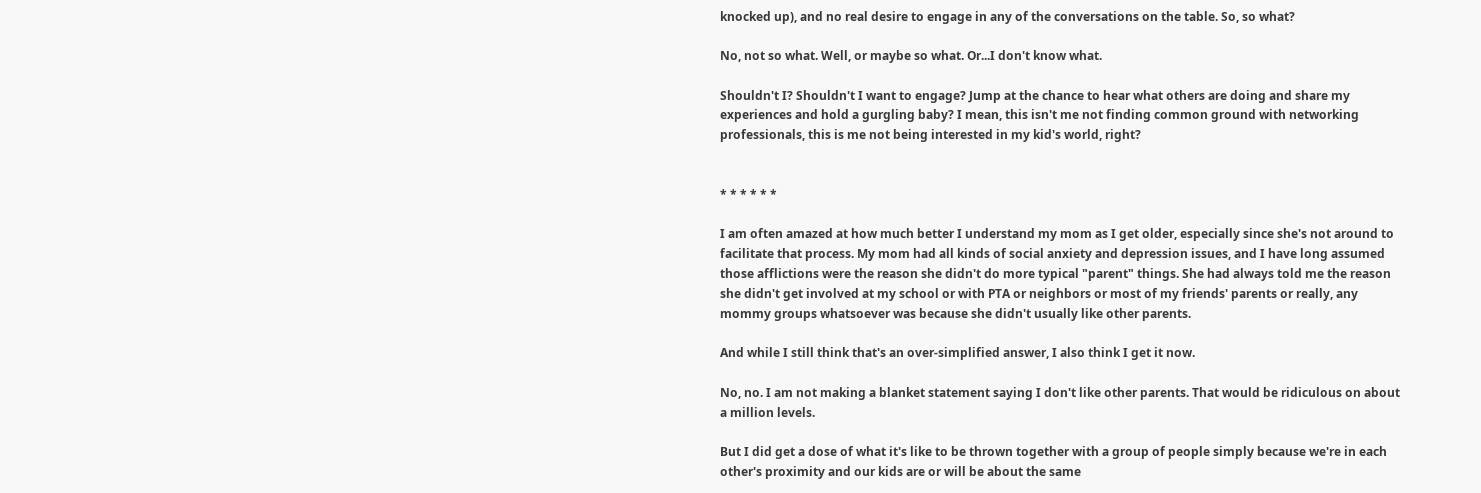knocked up), and no real desire to engage in any of the conversations on the table. So, so what?

No, not so what. Well, or maybe so what. Or...I don't know what.

Shouldn't I? Shouldn't I want to engage? Jump at the chance to hear what others are doing and share my experiences and hold a gurgling baby? I mean, this isn't me not finding common ground with networking professionals, this is me not being interested in my kid's world, right?


* * * * * *

I am often amazed at how much better I understand my mom as I get older, especially since she's not around to facilitate that process. My mom had all kinds of social anxiety and depression issues, and I have long assumed those afflictions were the reason she didn't do more typical "parent" things. She had always told me the reason she didn't get involved at my school or with PTA or neighbors or most of my friends' parents or really, any mommy groups whatsoever was because she didn't usually like other parents.

And while I still think that's an over-simplified answer, I also think I get it now.

No, no. I am not making a blanket statement saying I don't like other parents. That would be ridiculous on about a million levels.

But I did get a dose of what it's like to be thrown together with a group of people simply because we're in each other's proximity and our kids are or will be about the same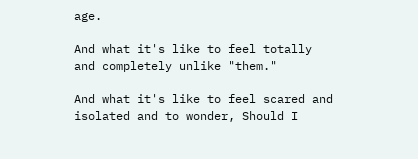age.

And what it's like to feel totally and completely unlike "them."

And what it's like to feel scared and isolated and to wonder, Should I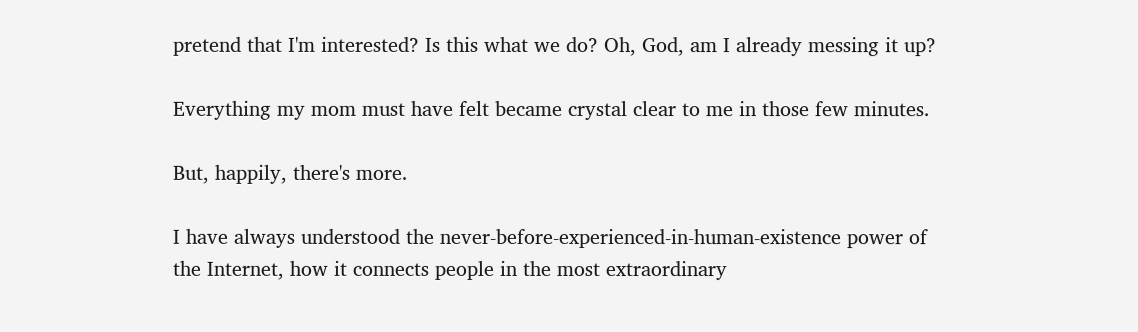pretend that I'm interested? Is this what we do? Oh, God, am I already messing it up?

Everything my mom must have felt became crystal clear to me in those few minutes.

But, happily, there's more.

I have always understood the never-before-experienced-in-human-existence power of the Internet, how it connects people in the most extraordinary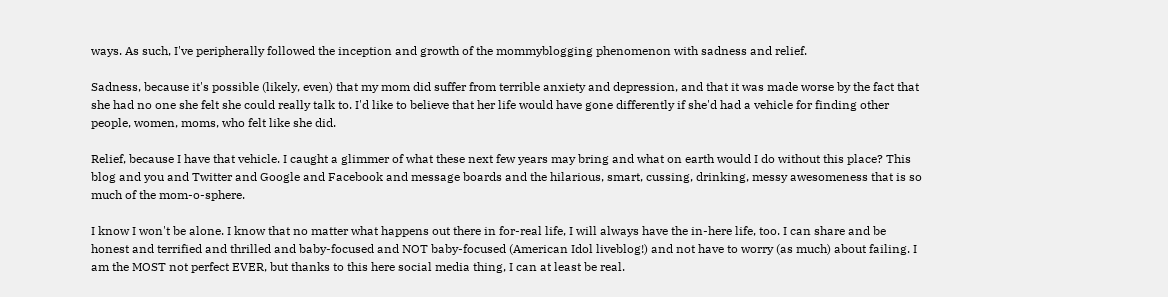ways. As such, I've peripherally followed the inception and growth of the mommyblogging phenomenon with sadness and relief.

Sadness, because it's possible (likely, even) that my mom did suffer from terrible anxiety and depression, and that it was made worse by the fact that she had no one she felt she could really talk to. I'd like to believe that her life would have gone differently if she'd had a vehicle for finding other people, women, moms, who felt like she did.

Relief, because I have that vehicle. I caught a glimmer of what these next few years may bring and what on earth would I do without this place? This blog and you and Twitter and Google and Facebook and message boards and the hilarious, smart, cussing, drinking, messy awesomeness that is so much of the mom-o-sphere.

I know I won't be alone. I know that no matter what happens out there in for-real life, I will always have the in-here life, too. I can share and be honest and terrified and thrilled and baby-focused and NOT baby-focused (American Idol liveblog!) and not have to worry (as much) about failing. I am the MOST not perfect EVER, but thanks to this here social media thing, I can at least be real.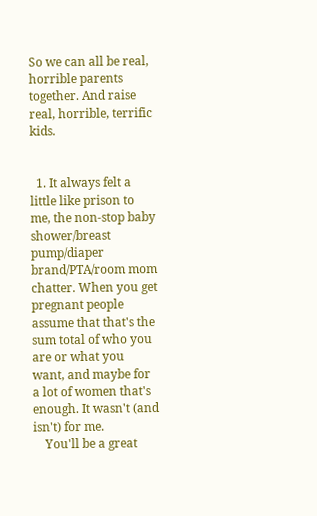So we can all be real, horrible parents together. And raise real, horrible, terrific kids.


  1. It always felt a little like prison to me, the non-stop baby shower/breast pump/diaper brand/PTA/room mom chatter. When you get pregnant people assume that that's the sum total of who you are or what you want, and maybe for a lot of women that's enough. It wasn't (and isn't) for me.
    You'll be a great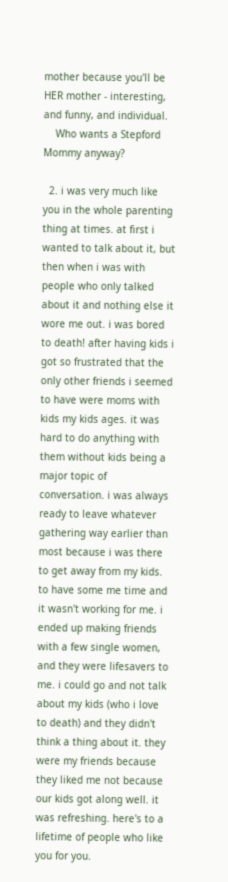mother because you'll be HER mother - interesting, and funny, and individual.
    Who wants a Stepford Mommy anyway?

  2. i was very much like you in the whole parenting thing at times. at first i wanted to talk about it, but then when i was with people who only talked about it and nothing else it wore me out. i was bored to death! after having kids i got so frustrated that the only other friends i seemed to have were moms with kids my kids ages. it was hard to do anything with them without kids being a major topic of conversation. i was always ready to leave whatever gathering way earlier than most because i was there to get away from my kids. to have some me time and it wasn't working for me. i ended up making friends with a few single women, and they were lifesavers to me. i could go and not talk about my kids (who i love to death) and they didn't think a thing about it. they were my friends because they liked me not because our kids got along well. it was refreshing. here's to a lifetime of people who like you for you.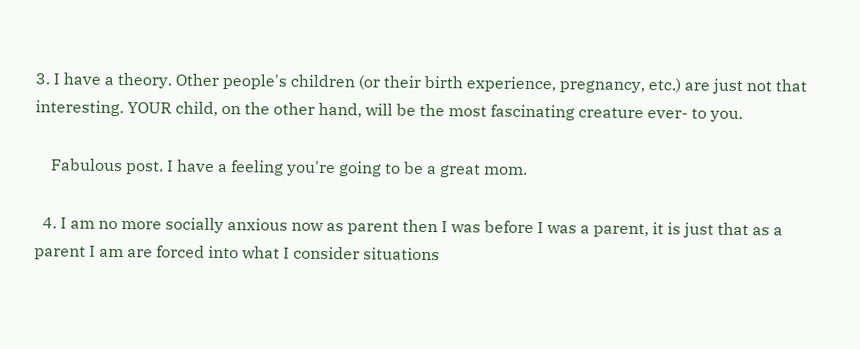3. I have a theory. Other people's children (or their birth experience, pregnancy, etc.) are just not that interesting. YOUR child, on the other hand, will be the most fascinating creature ever- to you.

    Fabulous post. I have a feeling you're going to be a great mom.

  4. I am no more socially anxious now as parent then I was before I was a parent, it is just that as a parent I am are forced into what I consider situations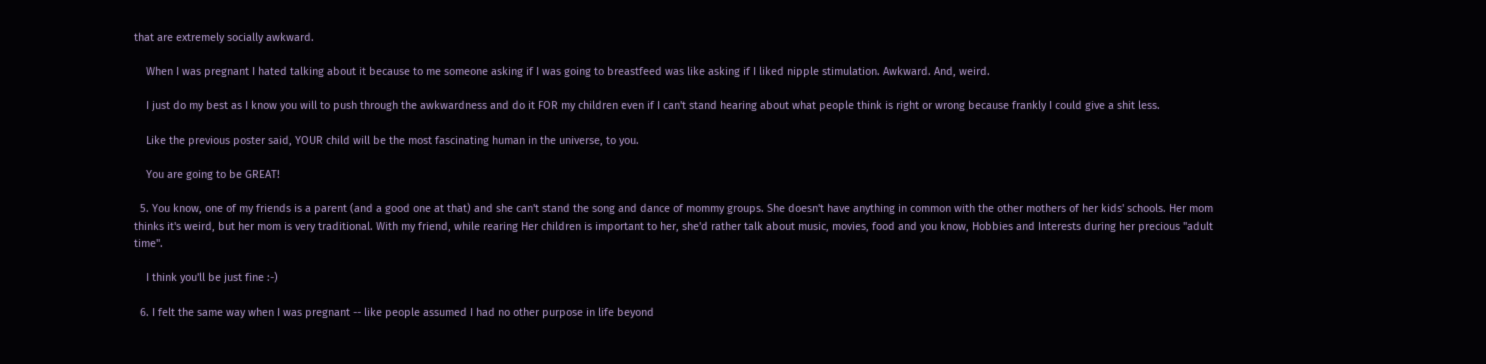that are extremely socially awkward.

    When I was pregnant I hated talking about it because to me someone asking if I was going to breastfeed was like asking if I liked nipple stimulation. Awkward. And, weird.

    I just do my best as I know you will to push through the awkwardness and do it FOR my children even if I can't stand hearing about what people think is right or wrong because frankly I could give a shit less.

    Like the previous poster said, YOUR child will be the most fascinating human in the universe, to you.

    You are going to be GREAT!

  5. You know, one of my friends is a parent (and a good one at that) and she can't stand the song and dance of mommy groups. She doesn't have anything in common with the other mothers of her kids' schools. Her mom thinks it's weird, but her mom is very traditional. With my friend, while rearing Her children is important to her, she'd rather talk about music, movies, food and you know, Hobbies and Interests during her precious "adult time".

    I think you'll be just fine :-)

  6. I felt the same way when I was pregnant -- like people assumed I had no other purpose in life beyond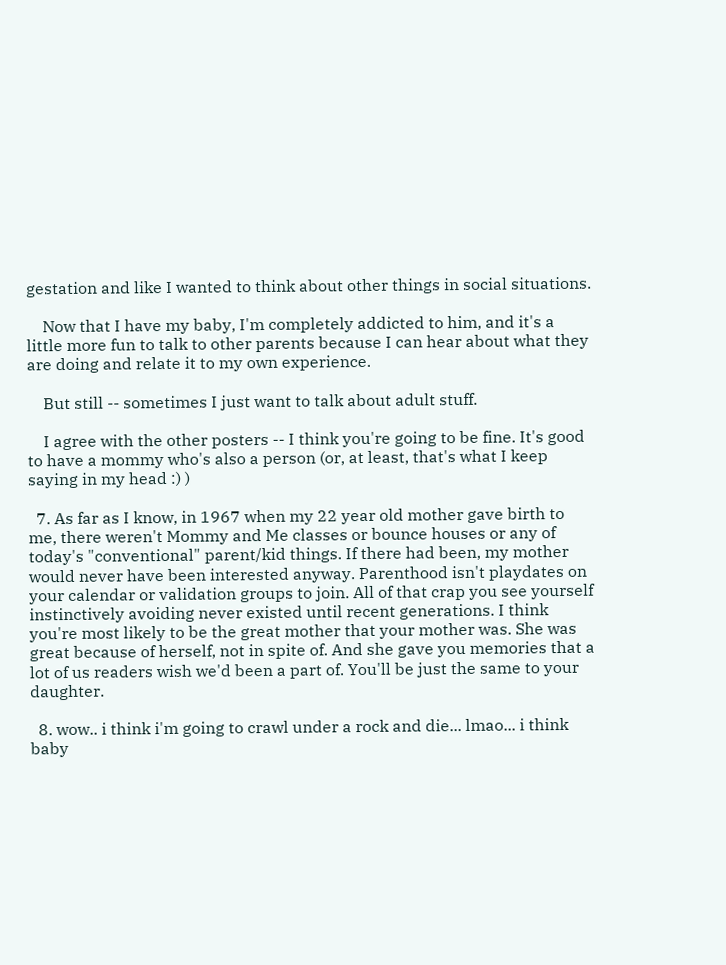gestation and like I wanted to think about other things in social situations.

    Now that I have my baby, I'm completely addicted to him, and it's a little more fun to talk to other parents because I can hear about what they are doing and relate it to my own experience.

    But still -- sometimes I just want to talk about adult stuff.

    I agree with the other posters -- I think you're going to be fine. It's good to have a mommy who's also a person (or, at least, that's what I keep saying in my head :) )

  7. As far as I know, in 1967 when my 22 year old mother gave birth to me, there weren't Mommy and Me classes or bounce houses or any of today's "conventional" parent/kid things. If there had been, my mother would never have been interested anyway. Parenthood isn't playdates on your calendar or validation groups to join. All of that crap you see yourself instinctively avoiding never existed until recent generations. I think you're most likely to be the great mother that your mother was. She was great because of herself, not in spite of. And she gave you memories that a lot of us readers wish we'd been a part of. You'll be just the same to your daughter.

  8. wow.. i think i'm going to crawl under a rock and die... lmao... i think baby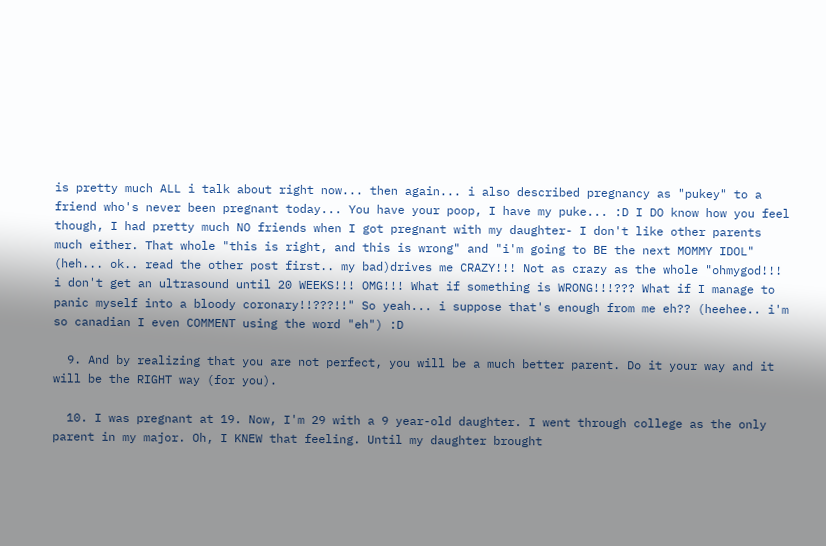is pretty much ALL i talk about right now... then again... i also described pregnancy as "pukey" to a friend who's never been pregnant today... You have your poop, I have my puke... :D I DO know how you feel though, I had pretty much NO friends when I got pregnant with my daughter- I don't like other parents much either. That whole "this is right, and this is wrong" and "i'm going to BE the next MOMMY IDOL" (heh... ok.. read the other post first.. my bad)drives me CRAZY!!! Not as crazy as the whole "ohmygod!!! i don't get an ultrasound until 20 WEEKS!!! OMG!!! What if something is WRONG!!!??? What if I manage to panic myself into a bloody coronary!!???!!" So yeah... i suppose that's enough from me eh?? (heehee.. i'm so canadian I even COMMENT using the word "eh") :D

  9. And by realizing that you are not perfect, you will be a much better parent. Do it your way and it will be the RIGHT way (for you).

  10. I was pregnant at 19. Now, I'm 29 with a 9 year-old daughter. I went through college as the only parent in my major. Oh, I KNEW that feeling. Until my daughter brought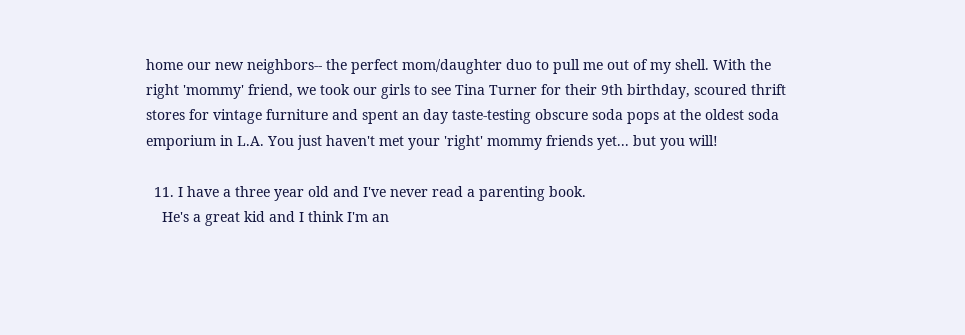home our new neighbors-- the perfect mom/daughter duo to pull me out of my shell. With the right 'mommy' friend, we took our girls to see Tina Turner for their 9th birthday, scoured thrift stores for vintage furniture and spent an day taste-testing obscure soda pops at the oldest soda emporium in L.A. You just haven't met your 'right' mommy friends yet... but you will!

  11. I have a three year old and I've never read a parenting book.
    He's a great kid and I think I'm an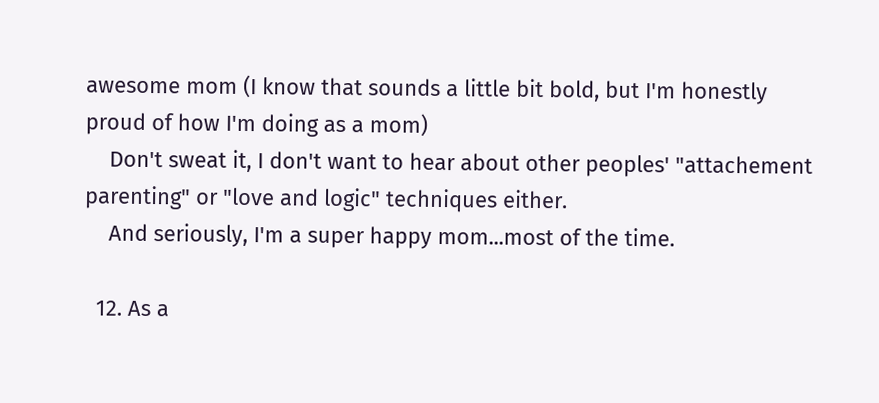awesome mom (I know that sounds a little bit bold, but I'm honestly proud of how I'm doing as a mom)
    Don't sweat it, I don't want to hear about other peoples' "attachement parenting" or "love and logic" techniques either.
    And seriously, I'm a super happy mom...most of the time.

  12. As a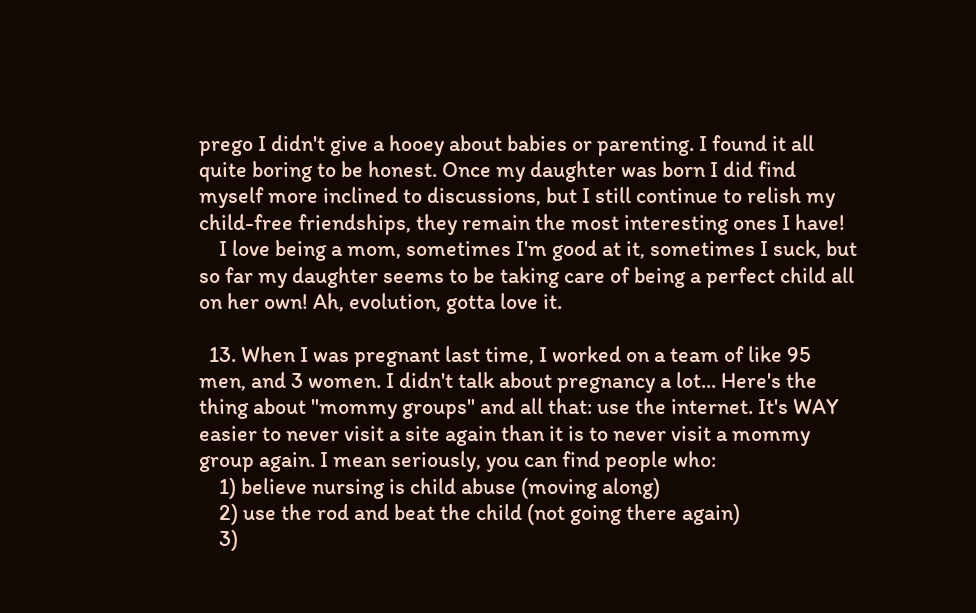prego I didn't give a hooey about babies or parenting. I found it all quite boring to be honest. Once my daughter was born I did find myself more inclined to discussions, but I still continue to relish my child-free friendships, they remain the most interesting ones I have!
    I love being a mom, sometimes I'm good at it, sometimes I suck, but so far my daughter seems to be taking care of being a perfect child all on her own! Ah, evolution, gotta love it.

  13. When I was pregnant last time, I worked on a team of like 95 men, and 3 women. I didn't talk about pregnancy a lot... Here's the thing about "mommy groups" and all that: use the internet. It's WAY easier to never visit a site again than it is to never visit a mommy group again. I mean seriously, you can find people who:
    1) believe nursing is child abuse (moving along)
    2) use the rod and beat the child (not going there again)
    3)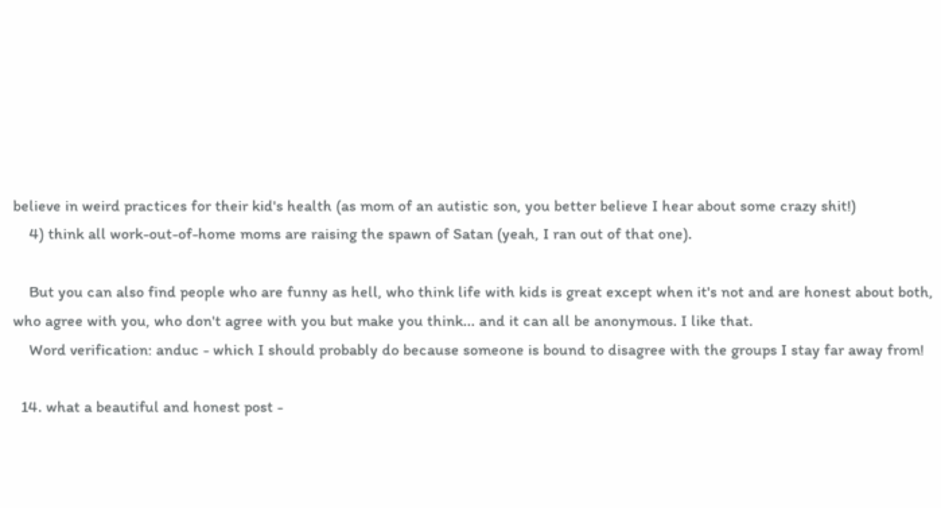believe in weird practices for their kid's health (as mom of an autistic son, you better believe I hear about some crazy shit!)
    4) think all work-out-of-home moms are raising the spawn of Satan (yeah, I ran out of that one).

    But you can also find people who are funny as hell, who think life with kids is great except when it's not and are honest about both, who agree with you, who don't agree with you but make you think... and it can all be anonymous. I like that.
    Word verification: anduc - which I should probably do because someone is bound to disagree with the groups I stay far away from!

  14. what a beautiful and honest post -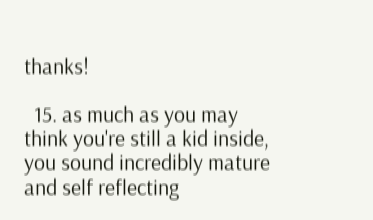thanks!

  15. as much as you may think you're still a kid inside, you sound incredibly mature and self reflecting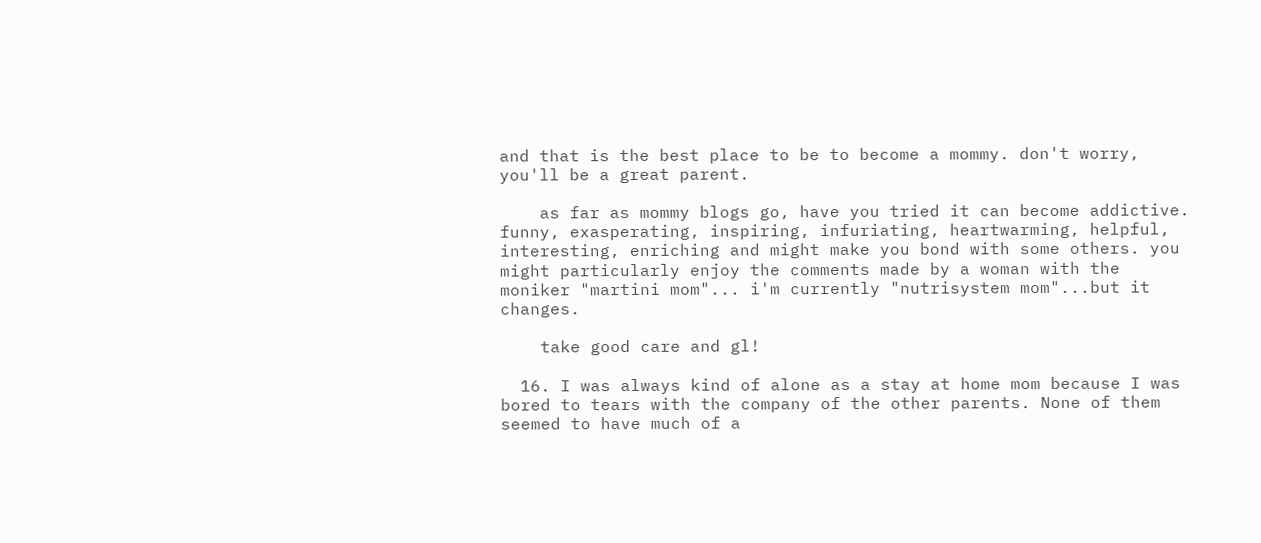and that is the best place to be to become a mommy. don't worry, you'll be a great parent.

    as far as mommy blogs go, have you tried it can become addictive. funny, exasperating, inspiring, infuriating, heartwarming, helpful, interesting, enriching and might make you bond with some others. you might particularly enjoy the comments made by a woman with the moniker "martini mom"... i'm currently "nutrisystem mom"...but it changes.

    take good care and gl!

  16. I was always kind of alone as a stay at home mom because I was bored to tears with the company of the other parents. None of them seemed to have much of a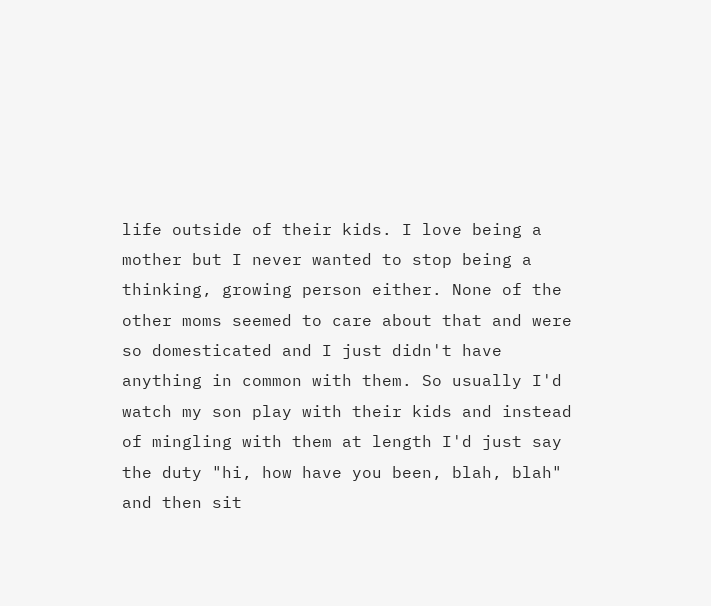life outside of their kids. I love being a mother but I never wanted to stop being a thinking, growing person either. None of the other moms seemed to care about that and were so domesticated and I just didn't have anything in common with them. So usually I'd watch my son play with their kids and instead of mingling with them at length I'd just say the duty "hi, how have you been, blah, blah" and then sit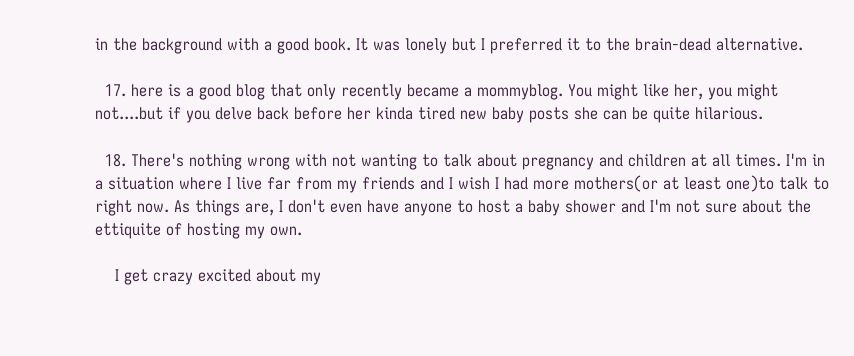in the background with a good book. It was lonely but I preferred it to the brain-dead alternative.

  17. here is a good blog that only recently became a mommyblog. You might like her, you might not....but if you delve back before her kinda tired new baby posts she can be quite hilarious.

  18. There's nothing wrong with not wanting to talk about pregnancy and children at all times. I'm in a situation where I live far from my friends and I wish I had more mothers(or at least one)to talk to right now. As things are, I don't even have anyone to host a baby shower and I'm not sure about the ettiquite of hosting my own.

    I get crazy excited about my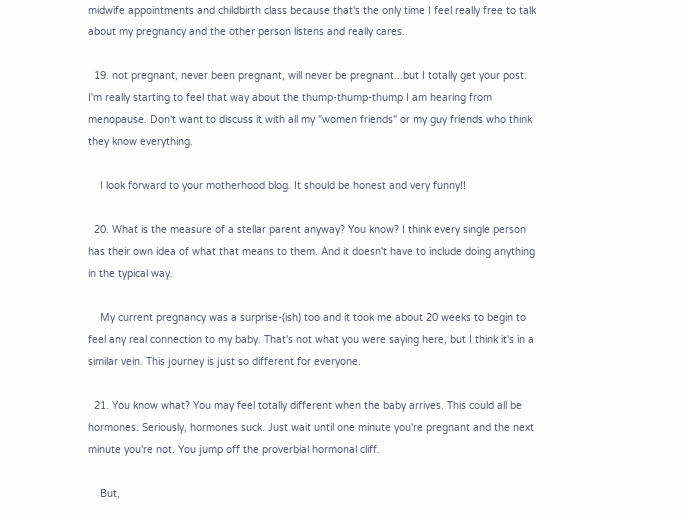midwife appointments and childbirth class because that's the only time I feel really free to talk about my pregnancy and the other person listens and really cares.

  19. not pregnant, never been pregnant, will never be pregnant...but I totally get your post. I'm really starting to feel that way about the thump-thump-thump I am hearing from menopause. Don't want to discuss it with all my "women friends" or my guy friends who think they know everything.

    I look forward to your motherhood blog. It should be honest and very funny!!

  20. What is the measure of a stellar parent anyway? You know? I think every single person has their own idea of what that means to them. And it doesn't have to include doing anything in the typical way.

    My current pregnancy was a surprise-(ish) too and it took me about 20 weeks to begin to feel any real connection to my baby. That's not what you were saying here, but I think it's in a similar vein. This journey is just so different for everyone.

  21. You know what? You may feel totally different when the baby arrives. This could all be hormones. Seriously, hormones suck. Just wait until one minute you're pregnant and the next minute you're not. You jump off the proverbial hormonal cliff.

    But,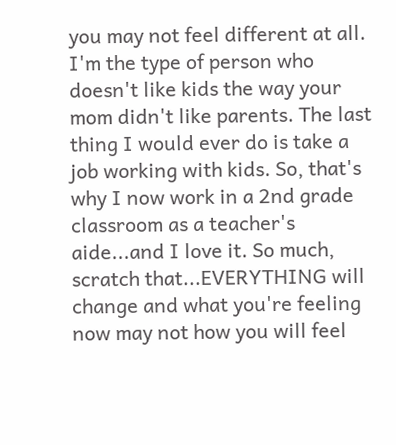you may not feel different at all. I'm the type of person who doesn't like kids the way your mom didn't like parents. The last thing I would ever do is take a job working with kids. So, that's why I now work in a 2nd grade classroom as a teacher's aide...and I love it. So much, scratch that...EVERYTHING will change and what you're feeling now may not how you will feel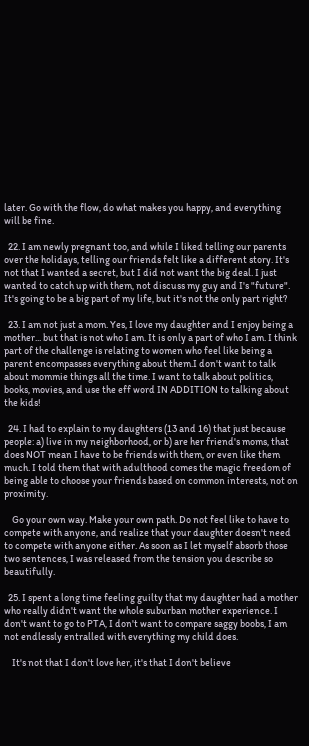later. Go with the flow, do what makes you happy, and everything will be fine.

  22. I am newly pregnant too, and while I liked telling our parents over the holidays, telling our friends felt like a different story. It's not that I wanted a secret, but I did not want the big deal. I just wanted to catch up with them, not discuss my guy and I's "future". It's going to be a big part of my life, but it's not the only part right?

  23. I am not just a mom. Yes, I love my daughter and I enjoy being a mother... but that is not who I am. It is only a part of who I am. I think part of the challenge is relating to women who feel like being a parent encompasses everything about them.I don't want to talk about mommie things all the time. I want to talk about politics, books, movies, and use the eff word IN ADDITION to talking about the kids!

  24. I had to explain to my daughters (13 and 16) that just because people: a) live in my neighborhood, or b) are her friend's moms, that does NOT mean I have to be friends with them, or even like them much. I told them that with adulthood comes the magic freedom of being able to choose your friends based on common interests, not on proximity.

    Go your own way. Make your own path. Do not feel like to have to compete with anyone, and realize that your daughter doesn't need to compete with anyone either. As soon as I let myself absorb those two sentences, I was released from the tension you describe so beautifully.

  25. I spent a long time feeling guilty that my daughter had a mother who really didn't want the whole suburban mother experience. I don't want to go to PTA, I don't want to compare saggy boobs, I am not endlessly entralled with everything my child does.

    It's not that I don't love her, it's that I don't believe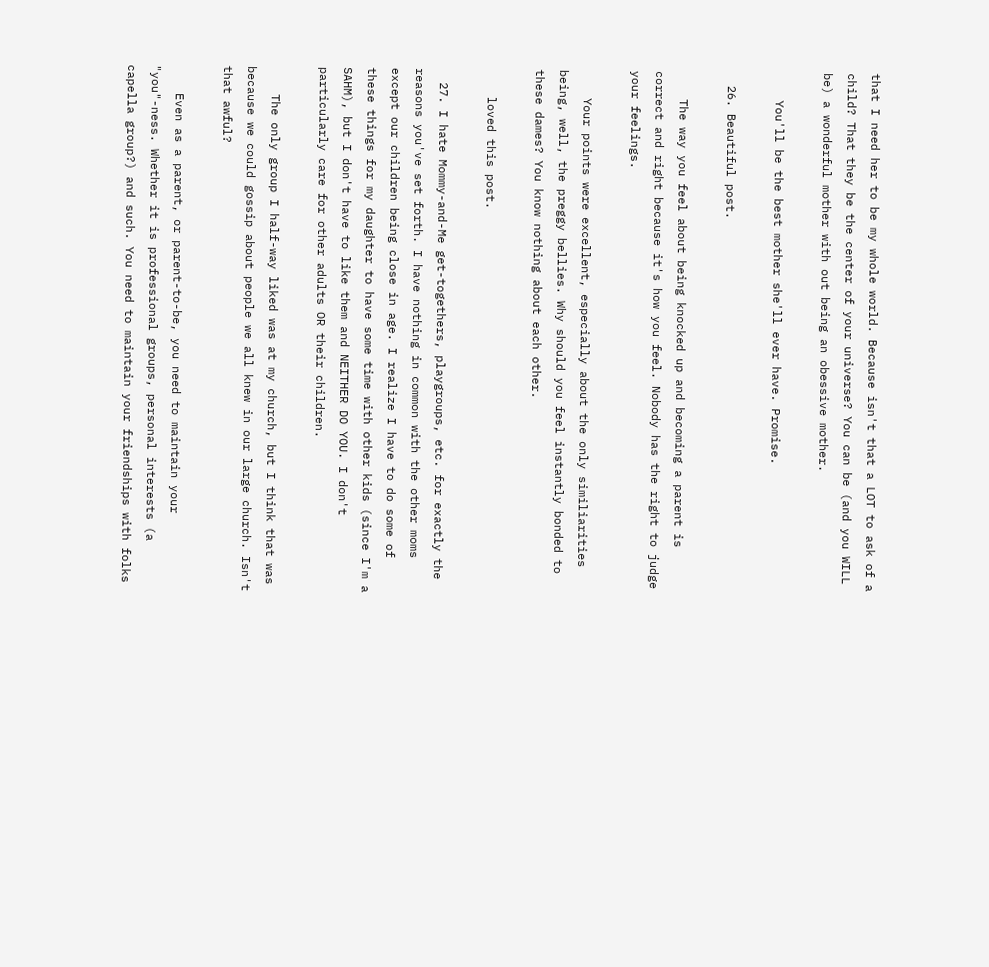that I need her to be my whole world. Because isn't that a LOT to ask of a child? That they be the center of your universe? You can be (and you WILL be) a wonderful mother with out being an obessive mother.

    You'll be the best mother she'll ever have. Promise.

  26. Beautiful post.

    The way you feel about being knocked up and becoming a parent is correct and right because it's how you feel. Nobody has the right to judge your feelings.

    Your points were excellent, especially about the only similiarities being, well, the preggy bellies. Why should you feel instantly bonded to these dames? You know nothing about each other.

    loved this post.

  27. I hate Mommy-and-Me get-togethers, playgroups, etc. for exactly the reasons you've set forth. I have nothing in common with the other moms except our children being close in age. I realize I have to do some of these things for my daughter to have some time with other kids (since I'm a SAHM), but I don't have to like them and NEITHER DO YOU. I don't particularly care for other adults OR their children.

    The only group I half-way liked was at my church, but I think that was because we could gossip about people we all knew in our large church. Isn't that awful?

    Even as a parent, or parent-to-be, you need to maintain your "you"-ness. Whether it is professional groups, personal interests (a capella group?) and such. You need to maintain your friendships with folks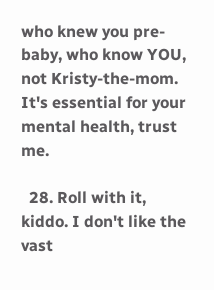who knew you pre-baby, who know YOU, not Kristy-the-mom. It's essential for your mental health, trust me.

  28. Roll with it, kiddo. I don't like the vast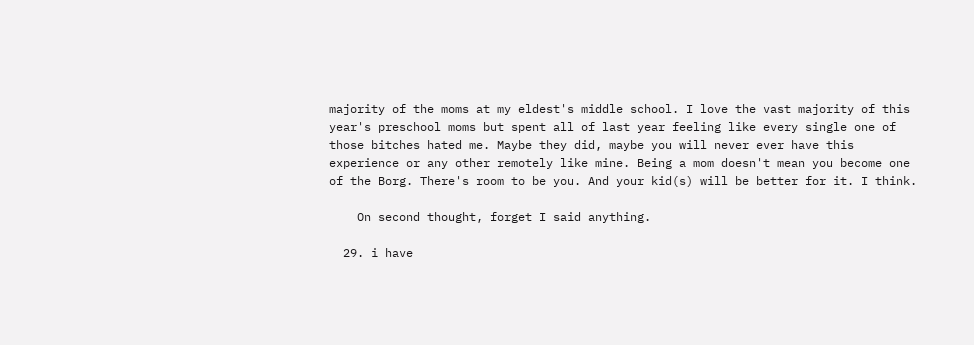majority of the moms at my eldest's middle school. I love the vast majority of this year's preschool moms but spent all of last year feeling like every single one of those bitches hated me. Maybe they did, maybe you will never ever have this experience or any other remotely like mine. Being a mom doesn't mean you become one of the Borg. There's room to be you. And your kid(s) will be better for it. I think.

    On second thought, forget I said anything.

  29. i have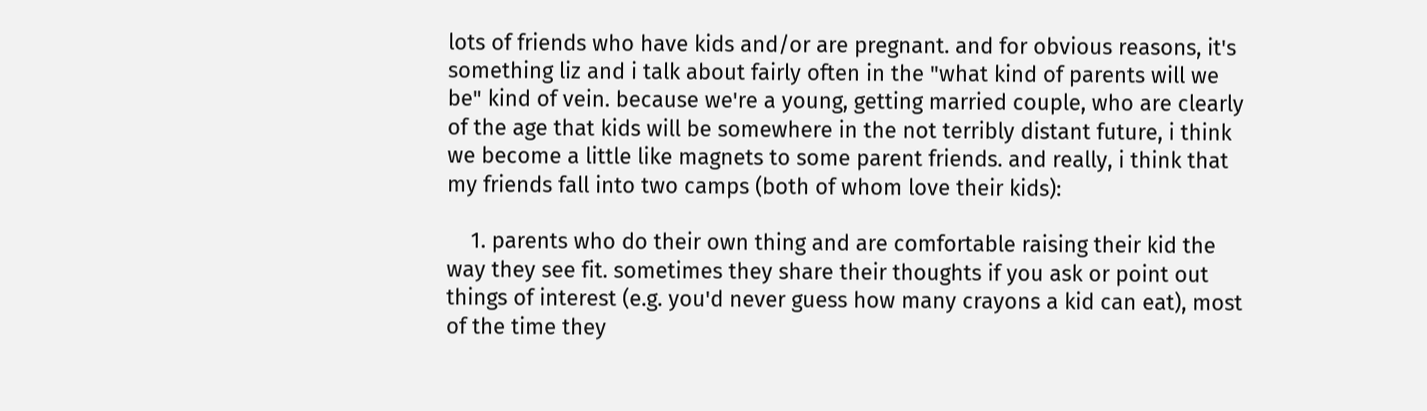lots of friends who have kids and/or are pregnant. and for obvious reasons, it's something liz and i talk about fairly often in the "what kind of parents will we be" kind of vein. because we're a young, getting married couple, who are clearly of the age that kids will be somewhere in the not terribly distant future, i think we become a little like magnets to some parent friends. and really, i think that my friends fall into two camps (both of whom love their kids):

    1. parents who do their own thing and are comfortable raising their kid the way they see fit. sometimes they share their thoughts if you ask or point out things of interest (e.g. you'd never guess how many crayons a kid can eat), most of the time they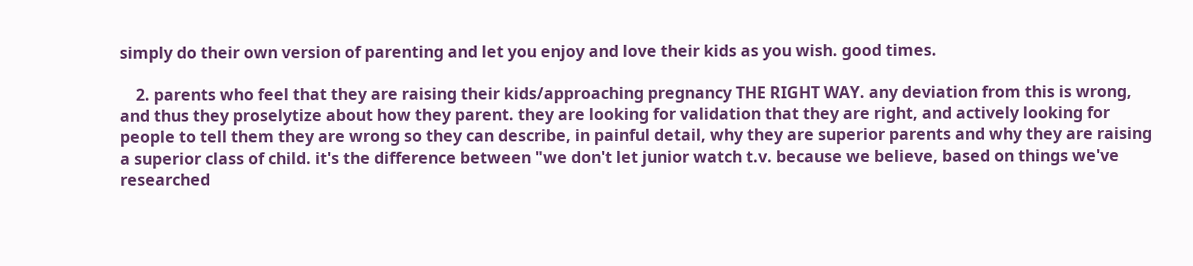simply do their own version of parenting and let you enjoy and love their kids as you wish. good times.

    2. parents who feel that they are raising their kids/approaching pregnancy THE RIGHT WAY. any deviation from this is wrong, and thus they proselytize about how they parent. they are looking for validation that they are right, and actively looking for people to tell them they are wrong so they can describe, in painful detail, why they are superior parents and why they are raising a superior class of child. it's the difference between "we don't let junior watch t.v. because we believe, based on things we've researched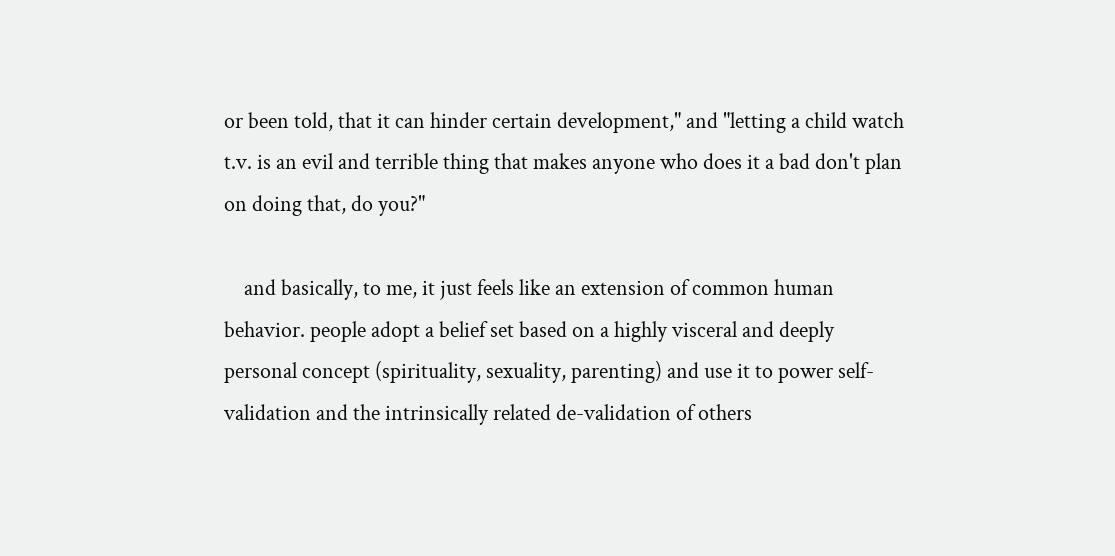or been told, that it can hinder certain development," and "letting a child watch t.v. is an evil and terrible thing that makes anyone who does it a bad don't plan on doing that, do you?"

    and basically, to me, it just feels like an extension of common human behavior. people adopt a belief set based on a highly visceral and deeply personal concept (spirituality, sexuality, parenting) and use it to power self-validation and the intrinsically related de-validation of others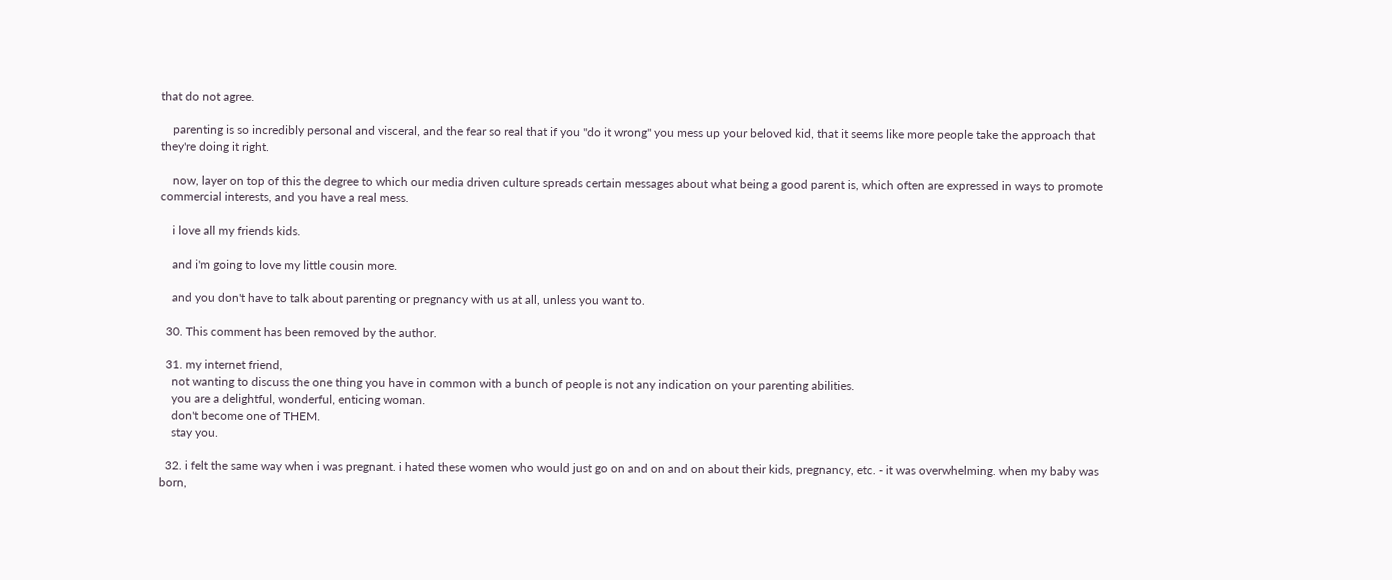that do not agree.

    parenting is so incredibly personal and visceral, and the fear so real that if you "do it wrong" you mess up your beloved kid, that it seems like more people take the approach that they're doing it right.

    now, layer on top of this the degree to which our media driven culture spreads certain messages about what being a good parent is, which often are expressed in ways to promote commercial interests, and you have a real mess.

    i love all my friends kids.

    and i'm going to love my little cousin more.

    and you don't have to talk about parenting or pregnancy with us at all, unless you want to.

  30. This comment has been removed by the author.

  31. my internet friend,
    not wanting to discuss the one thing you have in common with a bunch of people is not any indication on your parenting abilities.
    you are a delightful, wonderful, enticing woman.
    don't become one of THEM.
    stay you.

  32. i felt the same way when i was pregnant. i hated these women who would just go on and on and on about their kids, pregnancy, etc. - it was overwhelming. when my baby was born,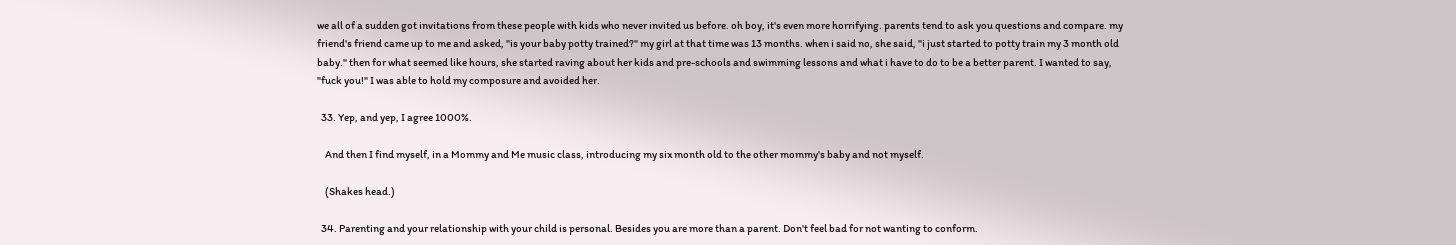we all of a sudden got invitations from these people with kids who never invited us before. oh boy, it's even more horrifying. parents tend to ask you questions and compare. my friend's friend came up to me and asked, "is your baby potty trained?" my girl at that time was 13 months. when i said no, she said, "i just started to potty train my 3 month old baby." then for what seemed like hours, she started raving about her kids and pre-schools and swimming lessons and what i have to do to be a better parent. I wanted to say, "fuck you!" I was able to hold my composure and avoided her.

  33. Yep, and yep, I agree 1000%.

    And then I find myself, in a Mommy and Me music class, introducing my six month old to the other mommy's baby and not myself.

    (Shakes head.)

  34. Parenting and your relationship with your child is personal. Besides you are more than a parent. Don't feel bad for not wanting to conform.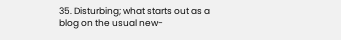35. Disturbing; what starts out as a blog on the usual new-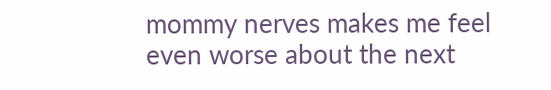mommy nerves makes me feel even worse about the next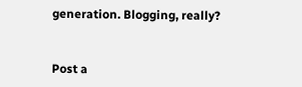generation. Blogging, really?


Post a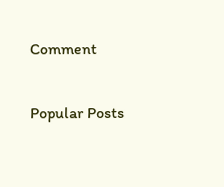Comment

Popular Posts